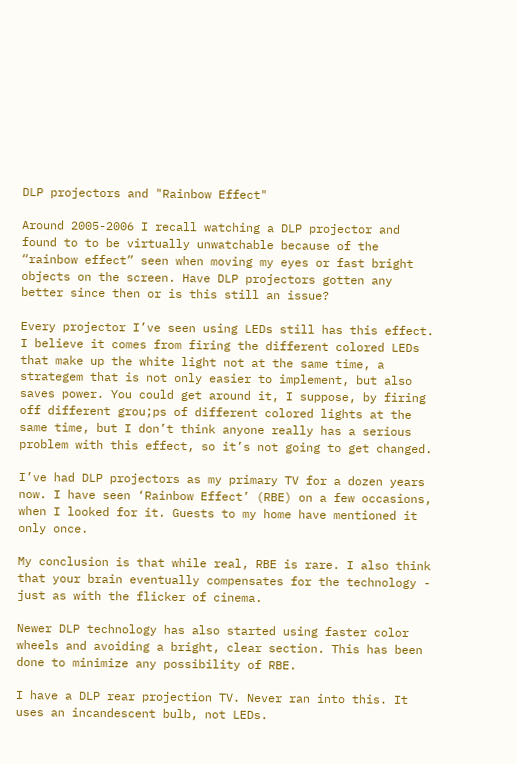DLP projectors and "Rainbow Effect"

Around 2005-2006 I recall watching a DLP projector and found to to be virtually unwatchable because of the “rainbow effect” seen when moving my eyes or fast bright objects on the screen. Have DLP projectors gotten any better since then or is this still an issue?

Every projector I’ve seen using LEDs still has this effect. I believe it comes from firing the different colored LEDs that make up the white light not at the same time, a strategem that is not only easier to implement, but also saves power. You could get around it, I suppose, by firing off different grou;ps of different colored lights at the same time, but I don’t think anyone really has a serious problem with this effect, so it’s not going to get changed.

I’ve had DLP projectors as my primary TV for a dozen years now. I have seen ‘Rainbow Effect’ (RBE) on a few occasions, when I looked for it. Guests to my home have mentioned it only once.

My conclusion is that while real, RBE is rare. I also think that your brain eventually compensates for the technology - just as with the flicker of cinema.

Newer DLP technology has also started using faster color wheels and avoiding a bright, clear section. This has been done to minimize any possibility of RBE.

I have a DLP rear projection TV. Never ran into this. It uses an incandescent bulb, not LEDs.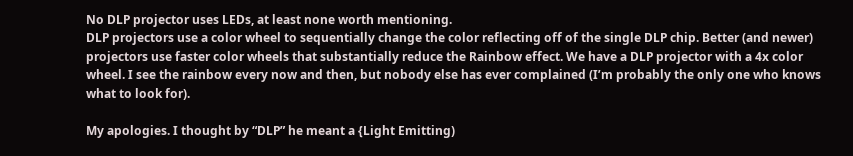No DLP projector uses LEDs, at least none worth mentioning.
DLP projectors use a color wheel to sequentially change the color reflecting off of the single DLP chip. Better (and newer) projectors use faster color wheels that substantially reduce the Rainbow effect. We have a DLP projector with a 4x color wheel. I see the rainbow every now and then, but nobody else has ever complained (I’m probably the only one who knows what to look for).

My apologies. I thought by “DLP” he meant a {Light Emitting)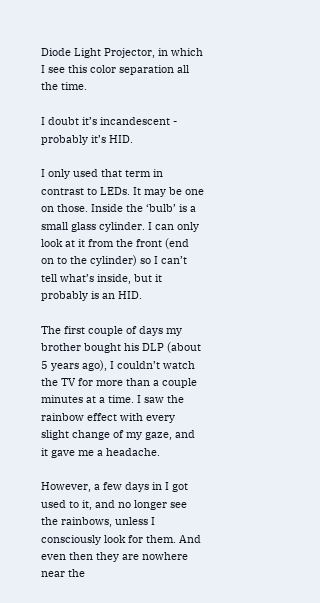Diode Light Projector, in which I see this color separation all the time.

I doubt it’s incandescent - probably it’s HID.

I only used that term in contrast to LEDs. It may be one on those. Inside the ‘bulb’ is a small glass cylinder. I can only look at it from the front (end on to the cylinder) so I can’t tell what’s inside, but it probably is an HID.

The first couple of days my brother bought his DLP (about 5 years ago), I couldn’t watch the TV for more than a couple minutes at a time. I saw the rainbow effect with every slight change of my gaze, and it gave me a headache.

However, a few days in I got used to it, and no longer see the rainbows, unless I consciously look for them. And even then they are nowhere near the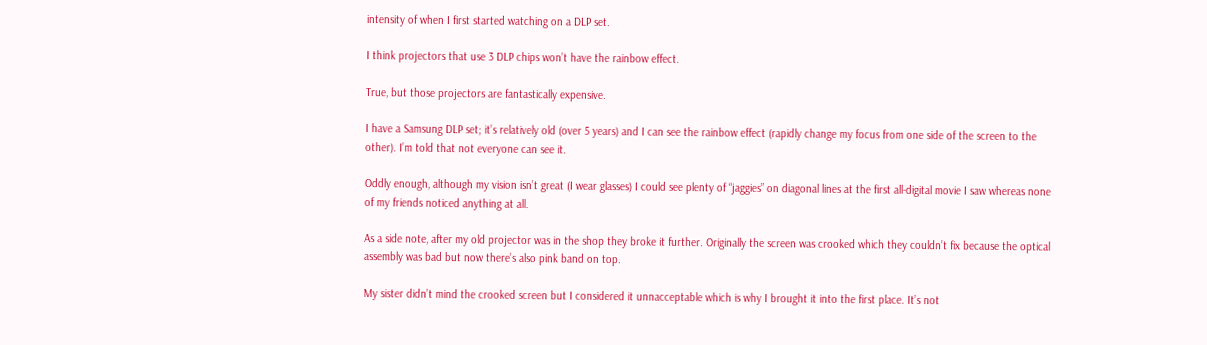intensity of when I first started watching on a DLP set.

I think projectors that use 3 DLP chips won’t have the rainbow effect.

True, but those projectors are fantastically expensive.

I have a Samsung DLP set; it’s relatively old (over 5 years) and I can see the rainbow effect (rapidly change my focus from one side of the screen to the other). I’m told that not everyone can see it.

Oddly enough, although my vision isn’t great (I wear glasses) I could see plenty of “jaggies” on diagonal lines at the first all-digital movie I saw whereas none of my friends noticed anything at all.

As a side note, after my old projector was in the shop they broke it further. Originally the screen was crooked which they couldn’t fix because the optical assembly was bad but now there’s also pink band on top.

My sister didn’t mind the crooked screen but I considered it unnacceptable which is why I brought it into the first place. It’s not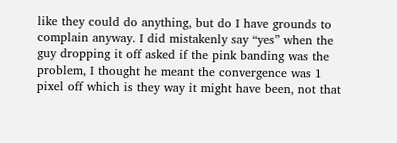like they could do anything, but do I have grounds to complain anyway. I did mistakenly say “yes” when the guy dropping it off asked if the pink banding was the problem, I thought he meant the convergence was 1 pixel off which is they way it might have been, not that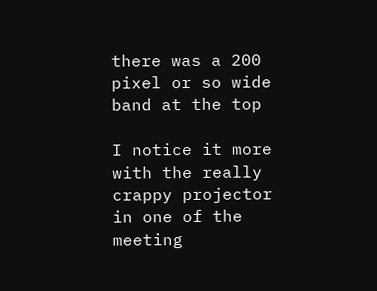there was a 200 pixel or so wide band at the top

I notice it more with the really crappy projector in one of the meeting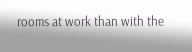rooms at work than with the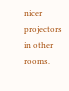nicer projectors in other rooms.